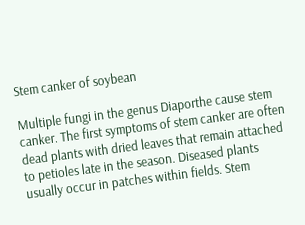Stem canker of soybean

Multiple fungi in the genus Diaporthe cause stem canker. The first symptoms of stem canker are often dead plants with dried leaves that remain attached to petioles late in the season. Diseased plants usually occur in patches within fields. Stem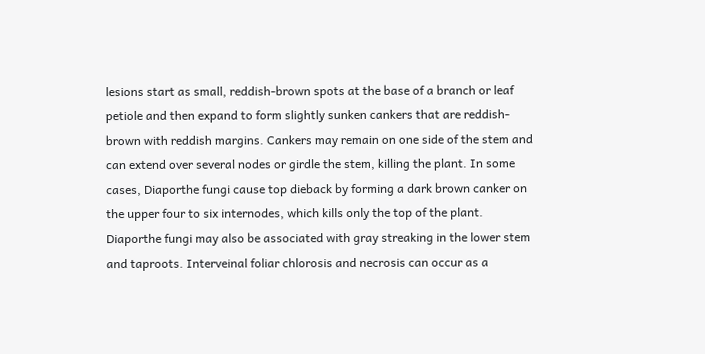lesions start as small, reddish-brown spots at the base of a branch or leaf petiole and then expand to form slightly sunken cankers that are reddish-brown with reddish margins. Cankers may remain on one side of the stem and can extend over several nodes or girdle the stem, killing the plant. In some cases, Diaporthe fungi cause top dieback by forming a dark brown canker on the upper four to six internodes, which kills only the top of the plant. Diaporthe fungi may also be associated with gray streaking in the lower stem and taproots. Interveinal foliar chlorosis and necrosis can occur as a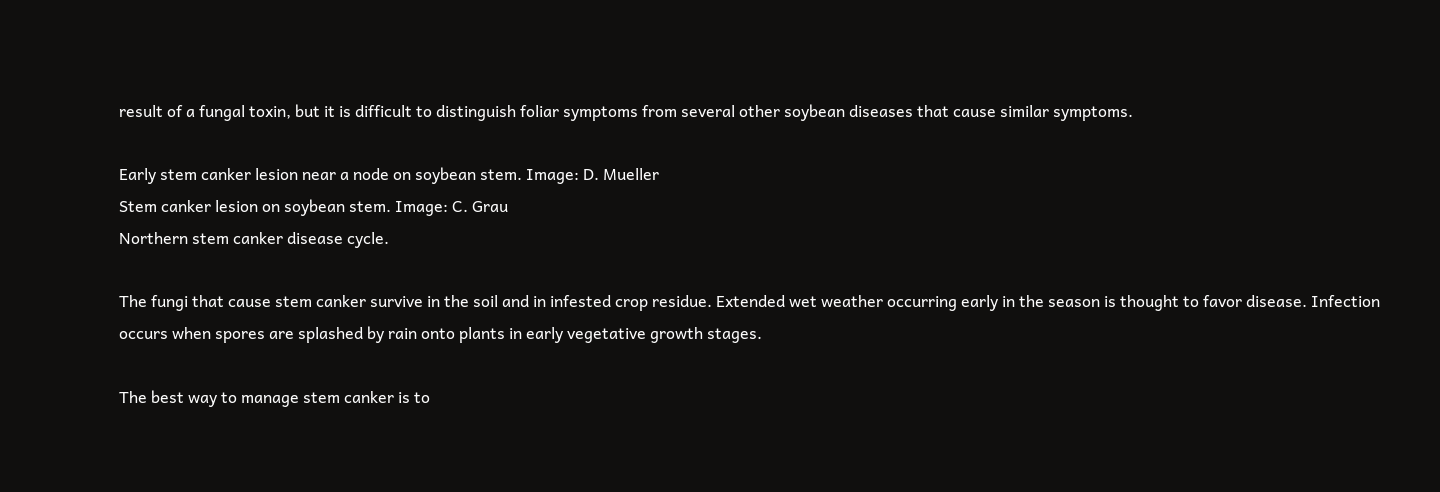result of a fungal toxin, but it is difficult to distinguish foliar symptoms from several other soybean diseases that cause similar symptoms.

Early stem canker lesion near a node on soybean stem. Image: D. Mueller
Stem canker lesion on soybean stem. Image: C. Grau
Northern stem canker disease cycle.

The fungi that cause stem canker survive in the soil and in infested crop residue. Extended wet weather occurring early in the season is thought to favor disease. Infection occurs when spores are splashed by rain onto plants in early vegetative growth stages.

The best way to manage stem canker is to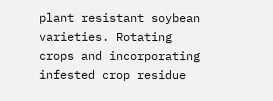plant resistant soybean varieties. Rotating crops and incorporating infested crop residue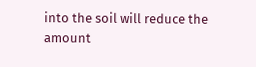into the soil will reduce the amount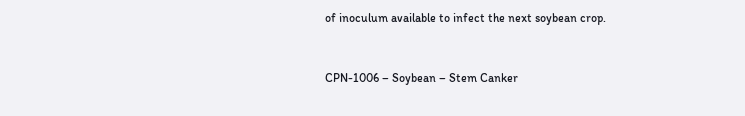of inoculum available to infect the next soybean crop.



CPN-1006 – Soybean – Stem Canker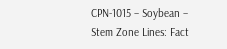CPN-1015 – Soybean – Stem Zone Lines: Fact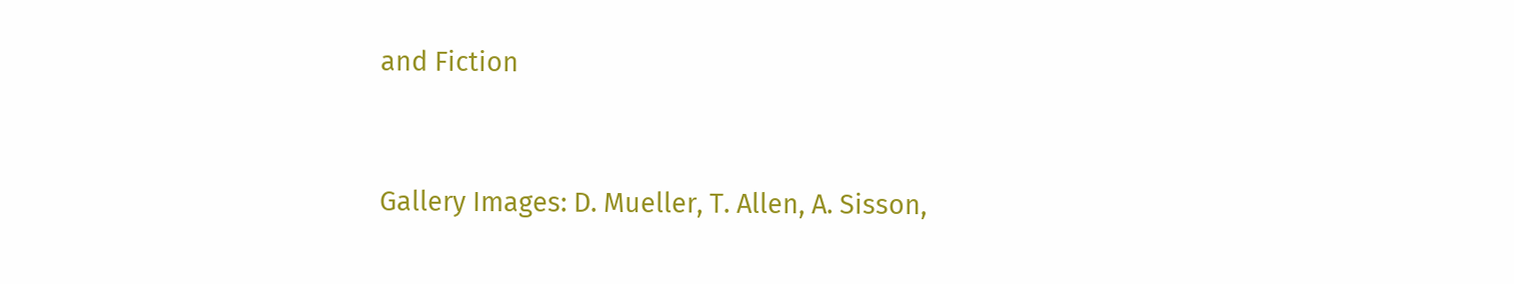and Fiction


Gallery Images: D. Mueller, T. Allen, A. Sisson,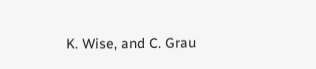K. Wise, and C. Grau